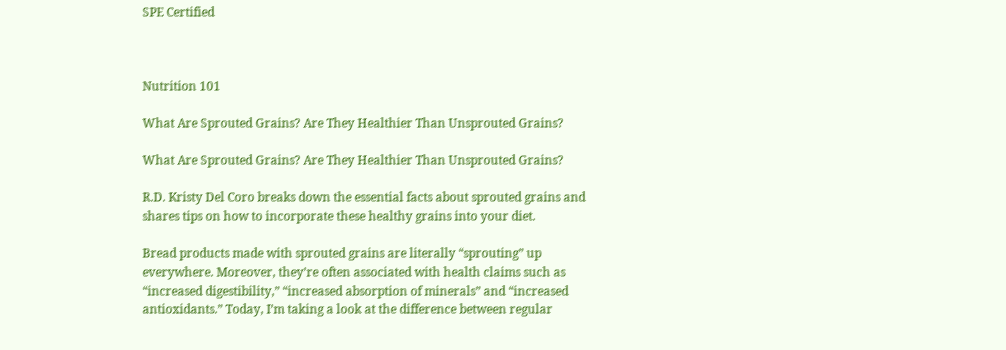SPE Certified



Nutrition 101

What Are Sprouted Grains? Are They Healthier Than Unsprouted Grains?

What Are Sprouted Grains? Are They Healthier Than Unsprouted Grains?

R.D. Kristy Del Coro breaks down the essential facts about sprouted grains and shares tips on how to incorporate these healthy grains into your diet.

Bread products made with sprouted grains are literally “sprouting” up everywhere. Moreover, they’re often associated with health claims such as “increased digestibility,” “increased absorption of minerals” and “increased antioxidants.” Today, I’m taking a look at the difference between regular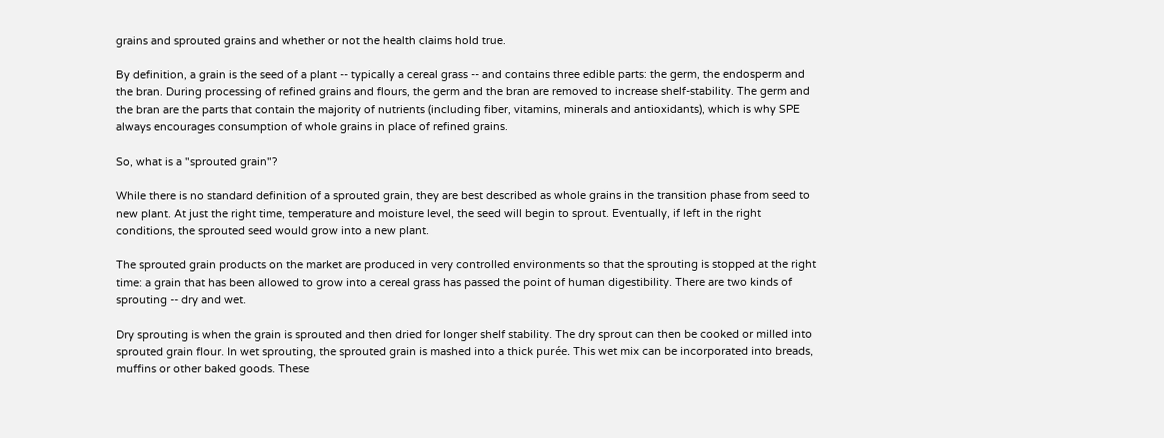grains and sprouted grains and whether or not the health claims hold true.

By definition, a grain is the seed of a plant -- typically a cereal grass -- and contains three edible parts: the germ, the endosperm and the bran. During processing of refined grains and flours, the germ and the bran are removed to increase shelf-stability. The germ and the bran are the parts that contain the majority of nutrients (including fiber, vitamins, minerals and antioxidants), which is why SPE always encourages consumption of whole grains in place of refined grains.

So, what is a "sprouted grain"?

While there is no standard definition of a sprouted grain, they are best described as whole grains in the transition phase from seed to new plant. At just the right time, temperature and moisture level, the seed will begin to sprout. Eventually, if left in the right conditions, the sprouted seed would grow into a new plant.

The sprouted grain products on the market are produced in very controlled environments so that the sprouting is stopped at the right time: a grain that has been allowed to grow into a cereal grass has passed the point of human digestibility. There are two kinds of sprouting -- dry and wet.

Dry sprouting is when the grain is sprouted and then dried for longer shelf stability. The dry sprout can then be cooked or milled into sprouted grain flour. In wet sprouting, the sprouted grain is mashed into a thick purée. This wet mix can be incorporated into breads, muffins or other baked goods. These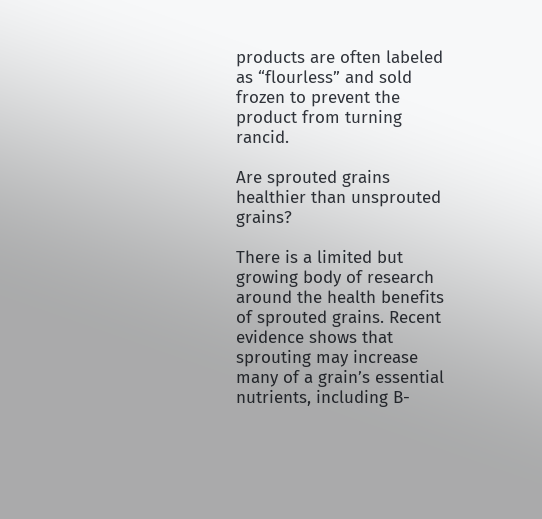products are often labeled as “flourless” and sold frozen to prevent the product from turning rancid.

Are sprouted grains healthier than unsprouted grains?

There is a limited but growing body of research around the health benefits of sprouted grains. Recent evidence shows that sprouting may increase many of a grain’s essential nutrients, including B-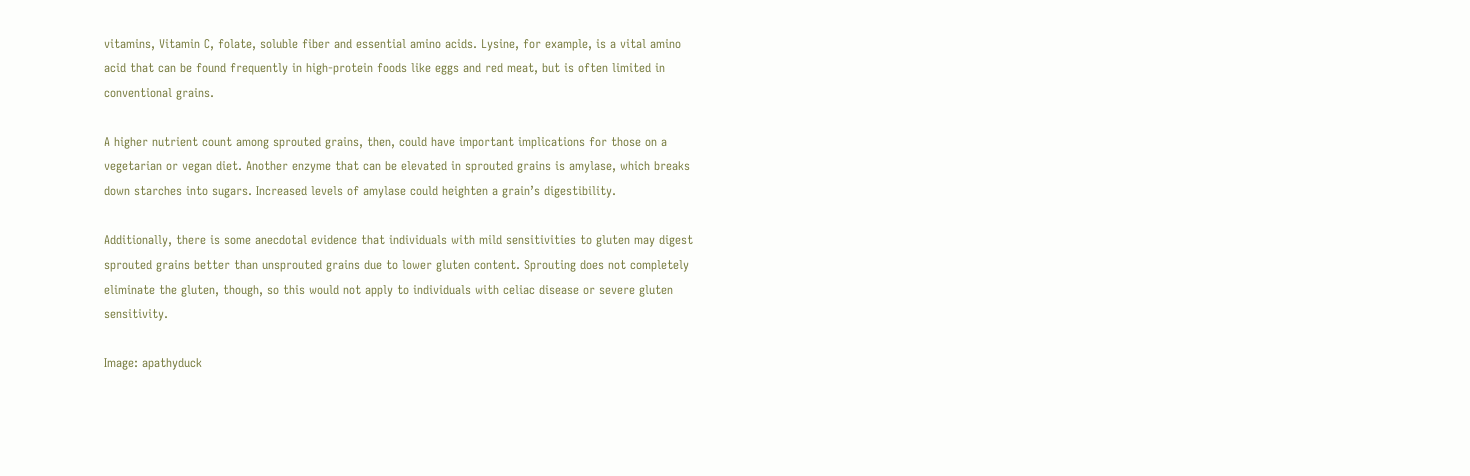vitamins, Vitamin C, folate, soluble fiber and essential amino acids. Lysine, for example, is a vital amino acid that can be found frequently in high-protein foods like eggs and red meat, but is often limited in conventional grains.

A higher nutrient count among sprouted grains, then, could have important implications for those on a vegetarian or vegan diet. Another enzyme that can be elevated in sprouted grains is amylase, which breaks down starches into sugars. Increased levels of amylase could heighten a grain’s digestibility.

Additionally, there is some anecdotal evidence that individuals with mild sensitivities to gluten may digest sprouted grains better than unsprouted grains due to lower gluten content. Sprouting does not completely eliminate the gluten, though, so this would not apply to individuals with celiac disease or severe gluten sensitivity.

Image: apathyduck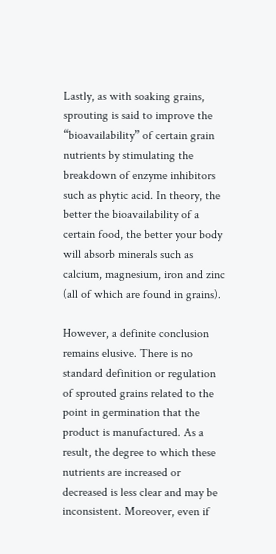Lastly, as with soaking grains, sprouting is said to improve the “bioavailability” of certain grain nutrients by stimulating the breakdown of enzyme inhibitors such as phytic acid. In theory, the better the bioavailability of a certain food, the better your body will absorb minerals such as calcium, magnesium, iron and zinc (all of which are found in grains).

However, a definite conclusion remains elusive. There is no standard definition or regulation of sprouted grains related to the point in germination that the product is manufactured. As a result, the degree to which these nutrients are increased or decreased is less clear and may be inconsistent. Moreover, even if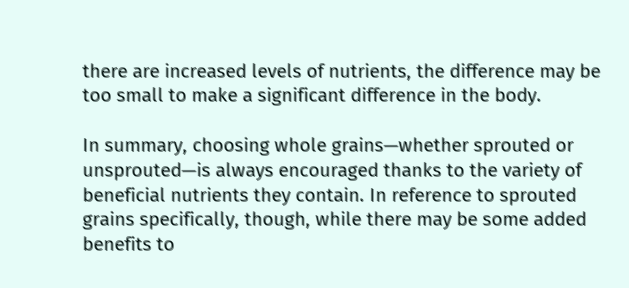there are increased levels of nutrients, the difference may be too small to make a significant difference in the body.

In summary, choosing whole grains—whether sprouted or unsprouted—is always encouraged thanks to the variety of beneficial nutrients they contain. In reference to sprouted grains specifically, though, while there may be some added benefits to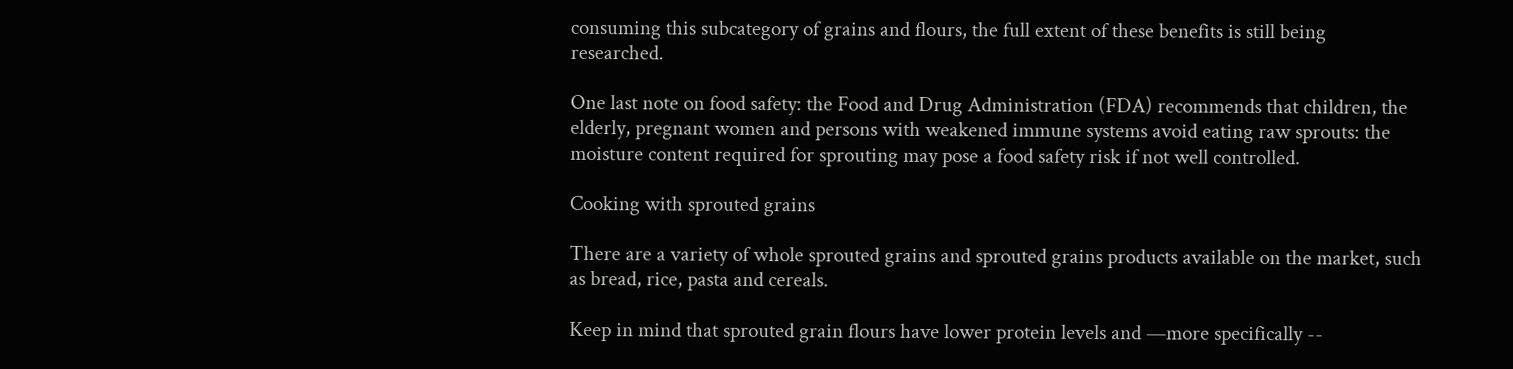consuming this subcategory of grains and flours, the full extent of these benefits is still being researched.

One last note on food safety: the Food and Drug Administration (FDA) recommends that children, the elderly, pregnant women and persons with weakened immune systems avoid eating raw sprouts: the moisture content required for sprouting may pose a food safety risk if not well controlled.

Cooking with sprouted grains

There are a variety of whole sprouted grains and sprouted grains products available on the market, such as bread, rice, pasta and cereals.

Keep in mind that sprouted grain flours have lower protein levels and —more specifically --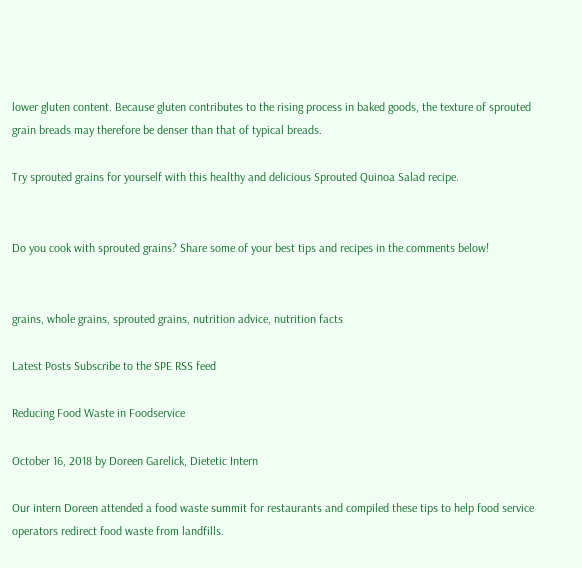lower gluten content. Because gluten contributes to the rising process in baked goods, the texture of sprouted grain breads may therefore be denser than that of typical breads.

Try sprouted grains for yourself with this healthy and delicious Sprouted Quinoa Salad recipe.


Do you cook with sprouted grains? Share some of your best tips and recipes in the comments below!


grains, whole grains, sprouted grains, nutrition advice, nutrition facts

Latest Posts Subscribe to the SPE RSS feed

Reducing Food Waste in Foodservice

October 16, 2018 by Doreen Garelick, Dietetic Intern

Our intern Doreen attended a food waste summit for restaurants and compiled these tips to help food service operators redirect food waste from landfills.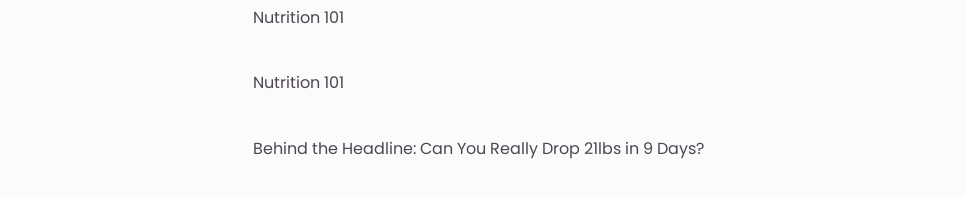Nutrition 101

Nutrition 101

Behind the Headline: Can You Really Drop 21lbs in 9 Days?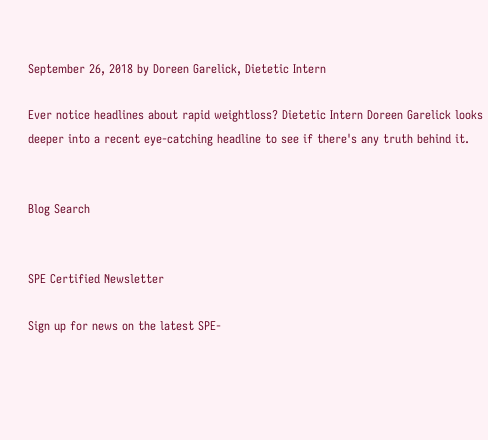September 26, 2018 by Doreen Garelick, Dietetic Intern

Ever notice headlines about rapid weightloss? Dietetic Intern Doreen Garelick looks deeper into a recent eye-catching headline to see if there's any truth behind it.


Blog Search


SPE Certified Newsletter

Sign up for news on the latest SPE-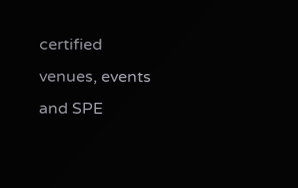certified venues, events and SPE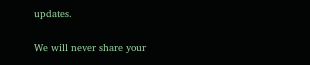updates.

We will never share your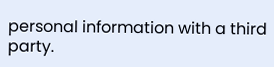personal information with a third party.